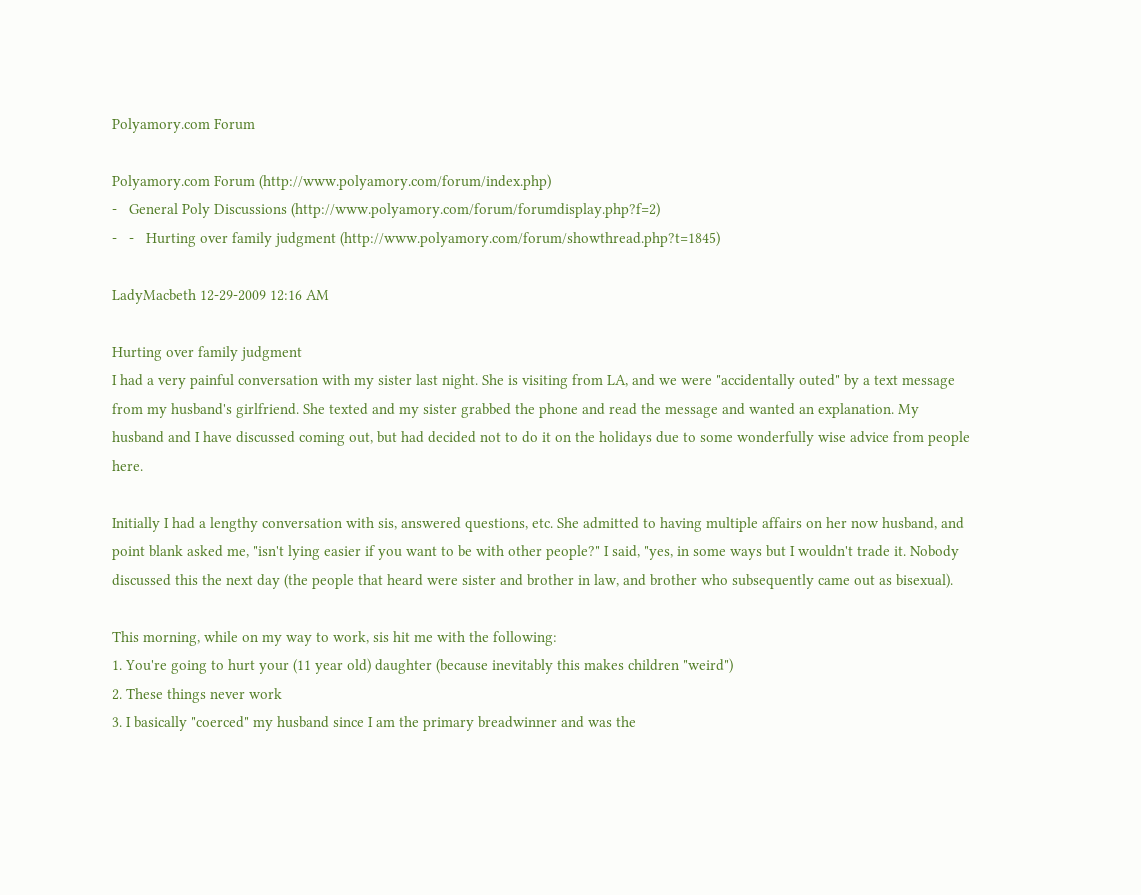Polyamory.com Forum

Polyamory.com Forum (http://www.polyamory.com/forum/index.php)
-   General Poly Discussions (http://www.polyamory.com/forum/forumdisplay.php?f=2)
-   -   Hurting over family judgment (http://www.polyamory.com/forum/showthread.php?t=1845)

LadyMacbeth 12-29-2009 12:16 AM

Hurting over family judgment
I had a very painful conversation with my sister last night. She is visiting from LA, and we were "accidentally outed" by a text message from my husband's girlfriend. She texted and my sister grabbed the phone and read the message and wanted an explanation. My husband and I have discussed coming out, but had decided not to do it on the holidays due to some wonderfully wise advice from people here.

Initially I had a lengthy conversation with sis, answered questions, etc. She admitted to having multiple affairs on her now husband, and point blank asked me, "isn't lying easier if you want to be with other people?" I said, "yes, in some ways but I wouldn't trade it. Nobody discussed this the next day (the people that heard were sister and brother in law, and brother who subsequently came out as bisexual).

This morning, while on my way to work, sis hit me with the following:
1. You're going to hurt your (11 year old) daughter (because inevitably this makes children "weird")
2. These things never work
3. I basically "coerced" my husband since I am the primary breadwinner and was the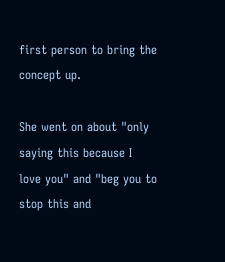first person to bring the concept up.

She went on about "only saying this because I love you" and "beg you to stop this and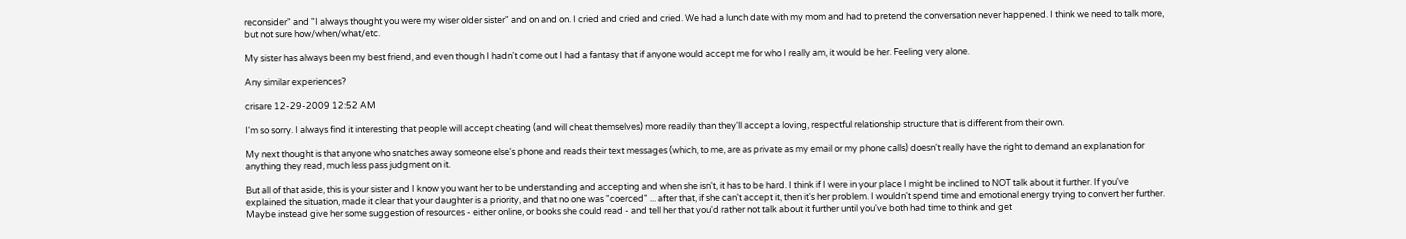reconsider" and "I always thought you were my wiser older sister" and on and on. I cried and cried and cried. We had a lunch date with my mom and had to pretend the conversation never happened. I think we need to talk more, but not sure how/when/what/etc.

My sister has always been my best friend, and even though I hadn't come out I had a fantasy that if anyone would accept me for who I really am, it would be her. Feeling very alone.

Any similar experiences?

crisare 12-29-2009 12:52 AM

I'm so sorry. I always find it interesting that people will accept cheating (and will cheat themselves) more readily than they'll accept a loving, respectful relationship structure that is different from their own.

My next thought is that anyone who snatches away someone else's phone and reads their text messages (which, to me, are as private as my email or my phone calls) doesn't really have the right to demand an explanation for anything they read, much less pass judgment on it.

But all of that aside, this is your sister and I know you want her to be understanding and accepting and when she isn't, it has to be hard. I think if I were in your place I might be inclined to NOT talk about it further. If you've explained the situation, made it clear that your daughter is a priority, and that no one was "coerced" ... after that, if she can't accept it, then it's her problem. I wouldn't spend time and emotional energy trying to convert her further. Maybe instead give her some suggestion of resources - either online, or books she could read - and tell her that you'd rather not talk about it further until you've both had time to think and get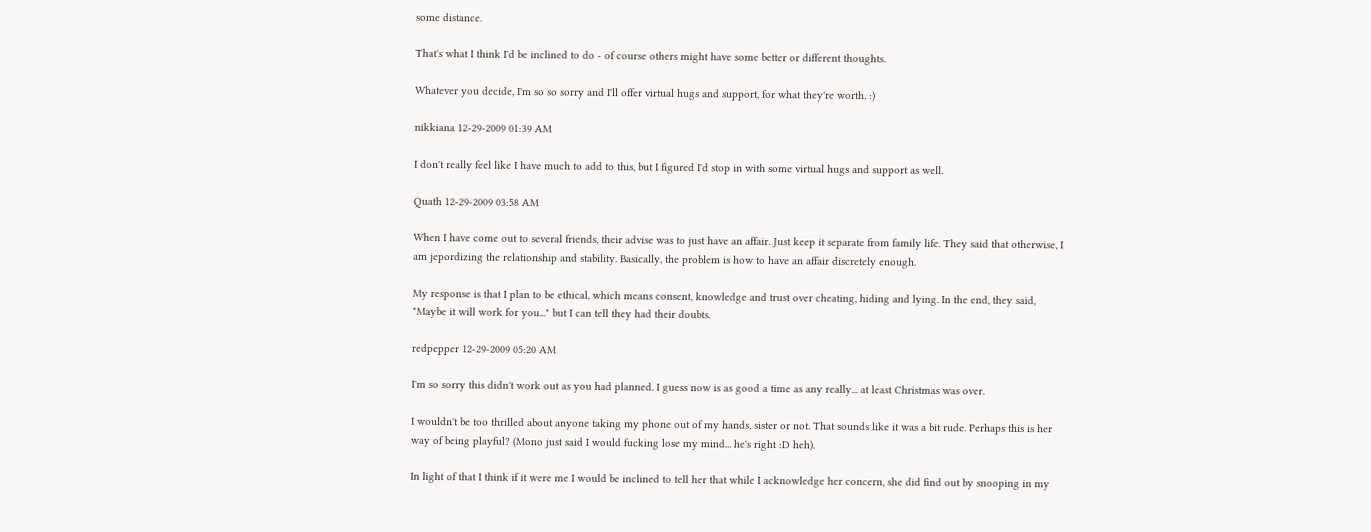some distance.

That's what I think I'd be inclined to do - of course others might have some better or different thoughts.

Whatever you decide, I'm so so sorry and I'll offer virtual hugs and support, for what they're worth. :)

nikkiana 12-29-2009 01:39 AM

I don't really feel like I have much to add to this, but I figured I'd stop in with some virtual hugs and support as well.

Quath 12-29-2009 03:58 AM

When I have come out to several friends, their advise was to just have an affair. Just keep it separate from family life. They said that otherwise, I am jepordizing the relationship and stability. Basically, the problem is how to have an affair discretely enough.

My response is that I plan to be ethical, which means consent, knowledge and trust over cheating, hiding and lying. In the end, they said, "Maybe it will work for you..." but I can tell they had their doubts.

redpepper 12-29-2009 05:20 AM

I'm so sorry this didn't work out as you had planned. I guess now is as good a time as any really... at least Christmas was over.

I wouldn't be too thrilled about anyone taking my phone out of my hands, sister or not. That sounds like it was a bit rude. Perhaps this is her way of being playful? (Mono just said I would fucking lose my mind... he's right :D heh).

In light of that I think if it were me I would be inclined to tell her that while I acknowledge her concern, she did find out by snooping in my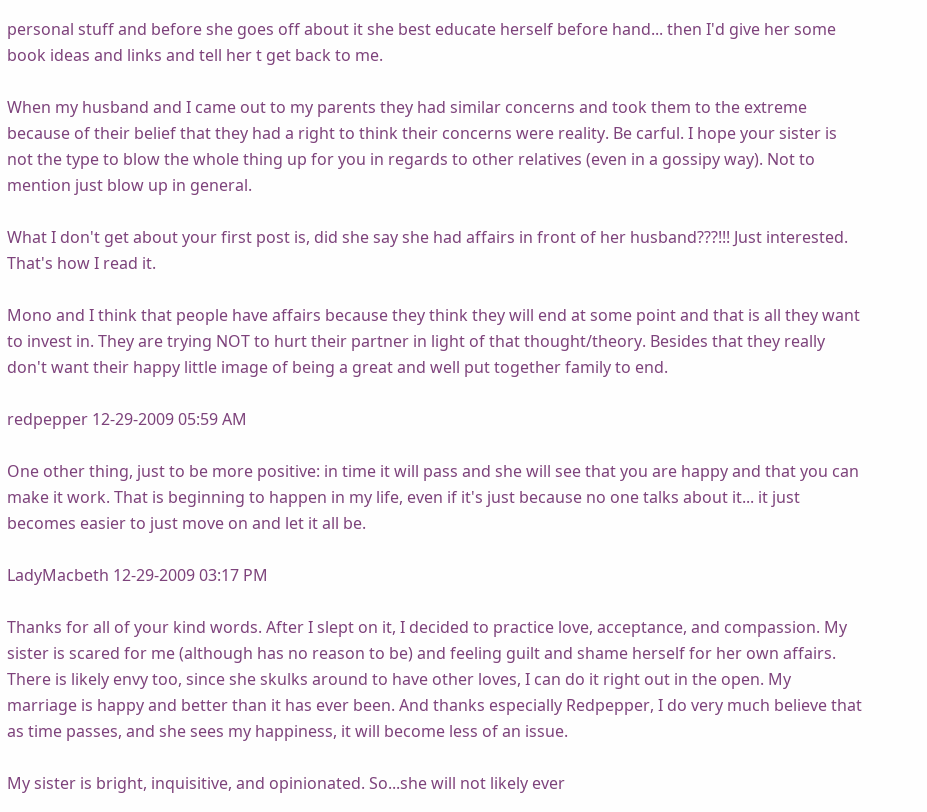personal stuff and before she goes off about it she best educate herself before hand... then I'd give her some book ideas and links and tell her t get back to me.

When my husband and I came out to my parents they had similar concerns and took them to the extreme because of their belief that they had a right to think their concerns were reality. Be carful. I hope your sister is not the type to blow the whole thing up for you in regards to other relatives (even in a gossipy way). Not to mention just blow up in general.

What I don't get about your first post is, did she say she had affairs in front of her husband???!!! Just interested. That's how I read it.

Mono and I think that people have affairs because they think they will end at some point and that is all they want to invest in. They are trying NOT to hurt their partner in light of that thought/theory. Besides that they really don't want their happy little image of being a great and well put together family to end.

redpepper 12-29-2009 05:59 AM

One other thing, just to be more positive: in time it will pass and she will see that you are happy and that you can make it work. That is beginning to happen in my life, even if it's just because no one talks about it... it just becomes easier to just move on and let it all be.

LadyMacbeth 12-29-2009 03:17 PM

Thanks for all of your kind words. After I slept on it, I decided to practice love, acceptance, and compassion. My sister is scared for me (although has no reason to be) and feeling guilt and shame herself for her own affairs. There is likely envy too, since she skulks around to have other loves, I can do it right out in the open. My marriage is happy and better than it has ever been. And thanks especially Redpepper, I do very much believe that as time passes, and she sees my happiness, it will become less of an issue.

My sister is bright, inquisitive, and opinionated. So...she will not likely ever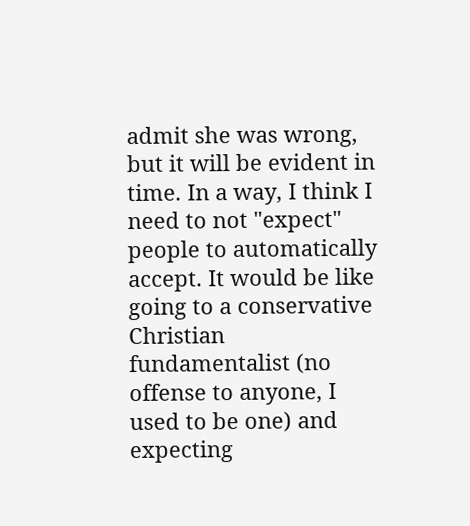admit she was wrong, but it will be evident in time. In a way, I think I need to not "expect" people to automatically accept. It would be like going to a conservative Christian fundamentalist (no offense to anyone, I used to be one) and expecting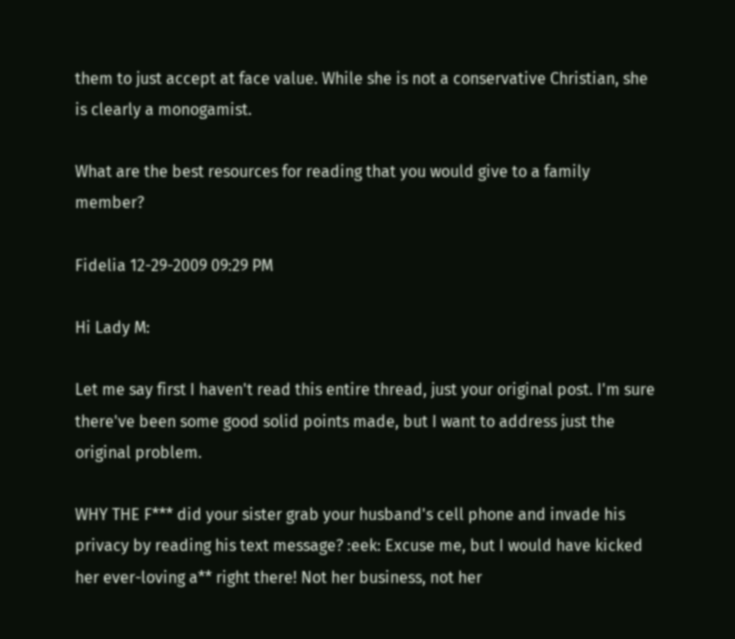them to just accept at face value. While she is not a conservative Christian, she is clearly a monogamist.

What are the best resources for reading that you would give to a family member?

Fidelia 12-29-2009 09:29 PM

Hi Lady M:

Let me say first I haven't read this entire thread, just your original post. I'm sure there've been some good solid points made, but I want to address just the original problem.

WHY THE F*** did your sister grab your husband's cell phone and invade his privacy by reading his text message? :eek: Excuse me, but I would have kicked her ever-loving a** right there! Not her business, not her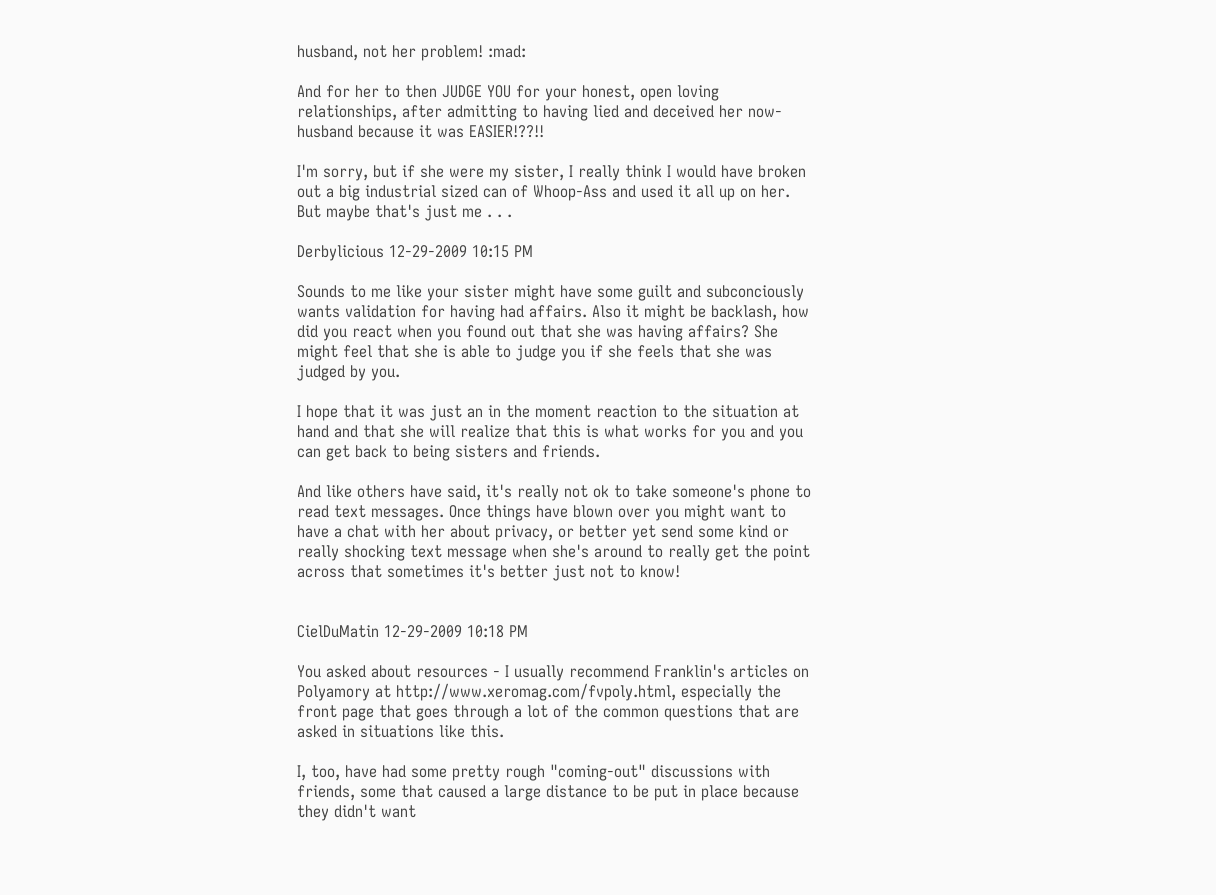husband, not her problem! :mad:

And for her to then JUDGE YOU for your honest, open loving relationships, after admitting to having lied and deceived her now-husband because it was EASIER!??!!

I'm sorry, but if she were my sister, I really think I would have broken out a big industrial sized can of Whoop-Ass and used it all up on her. But maybe that's just me . . .

Derbylicious 12-29-2009 10:15 PM

Sounds to me like your sister might have some guilt and subconciously wants validation for having had affairs. Also it might be backlash, how did you react when you found out that she was having affairs? She might feel that she is able to judge you if she feels that she was judged by you.

I hope that it was just an in the moment reaction to the situation at hand and that she will realize that this is what works for you and you can get back to being sisters and friends.

And like others have said, it's really not ok to take someone's phone to read text messages. Once things have blown over you might want to have a chat with her about privacy, or better yet send some kind or really shocking text message when she's around to really get the point across that sometimes it's better just not to know!


CielDuMatin 12-29-2009 10:18 PM

You asked about resources - I usually recommend Franklin's articles on Polyamory at http://www.xeromag.com/fvpoly.html, especially the front page that goes through a lot of the common questions that are asked in situations like this.

I, too, have had some pretty rough "coming-out" discussions with friends, some that caused a large distance to be put in place because they didn't want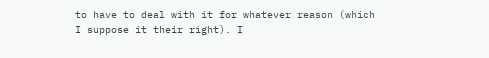to have to deal with it for whatever reason (which I suppose it their right). I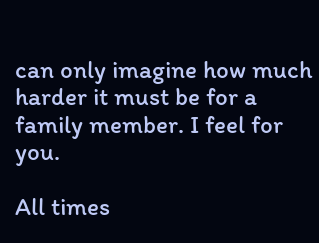can only imagine how much harder it must be for a family member. I feel for you.

All times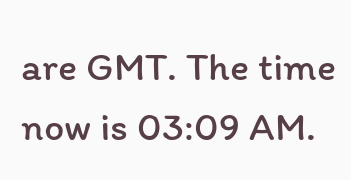are GMT. The time now is 03:09 AM.